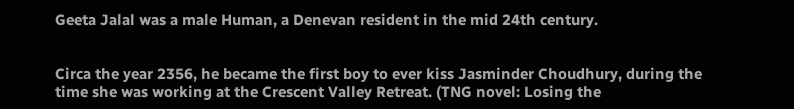Geeta Jalal was a male Human, a Denevan resident in the mid 24th century.


Circa the year 2356, he became the first boy to ever kiss Jasminder Choudhury, during the time she was working at the Crescent Valley Retreat. (TNG novel: Losing the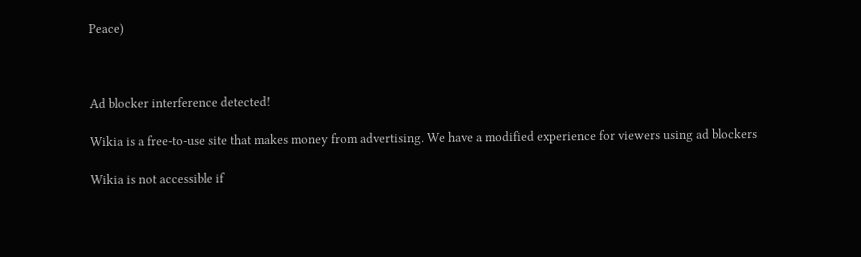Peace)



Ad blocker interference detected!

Wikia is a free-to-use site that makes money from advertising. We have a modified experience for viewers using ad blockers

Wikia is not accessible if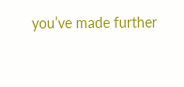you’ve made further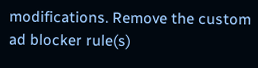modifications. Remove the custom ad blocker rule(s)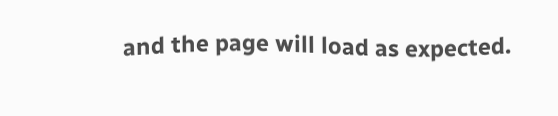and the page will load as expected.